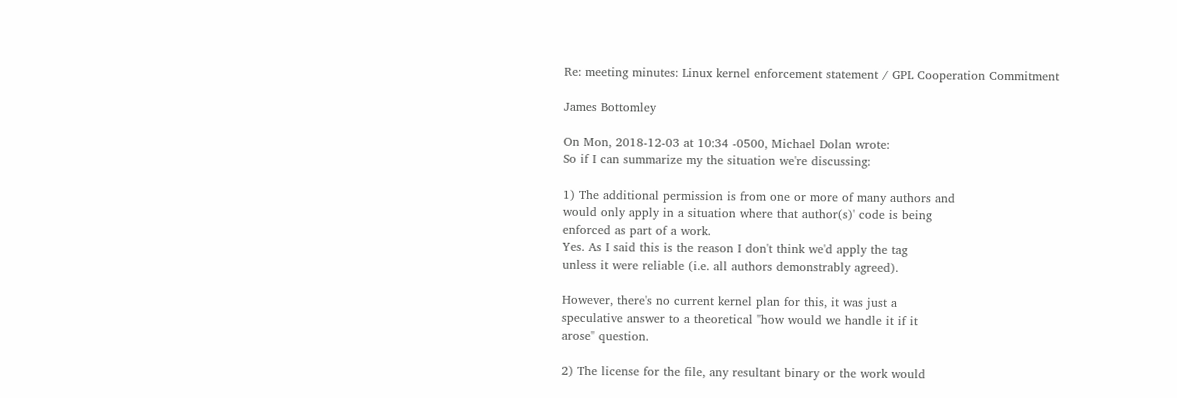Re: meeting minutes: Linux kernel enforcement statement / GPL Cooperation Commitment

James Bottomley

On Mon, 2018-12-03 at 10:34 -0500, Michael Dolan wrote:
So if I can summarize my the situation we're discussing:

1) The additional permission is from one or more of many authors and
would only apply in a situation where that author(s)' code is being
enforced as part of a work.
Yes. As I said this is the reason I don't think we'd apply the tag
unless it were reliable (i.e. all authors demonstrably agreed).

However, there's no current kernel plan for this, it was just a
speculative answer to a theoretical "how would we handle it if it
arose" question.

2) The license for the file, any resultant binary or the work would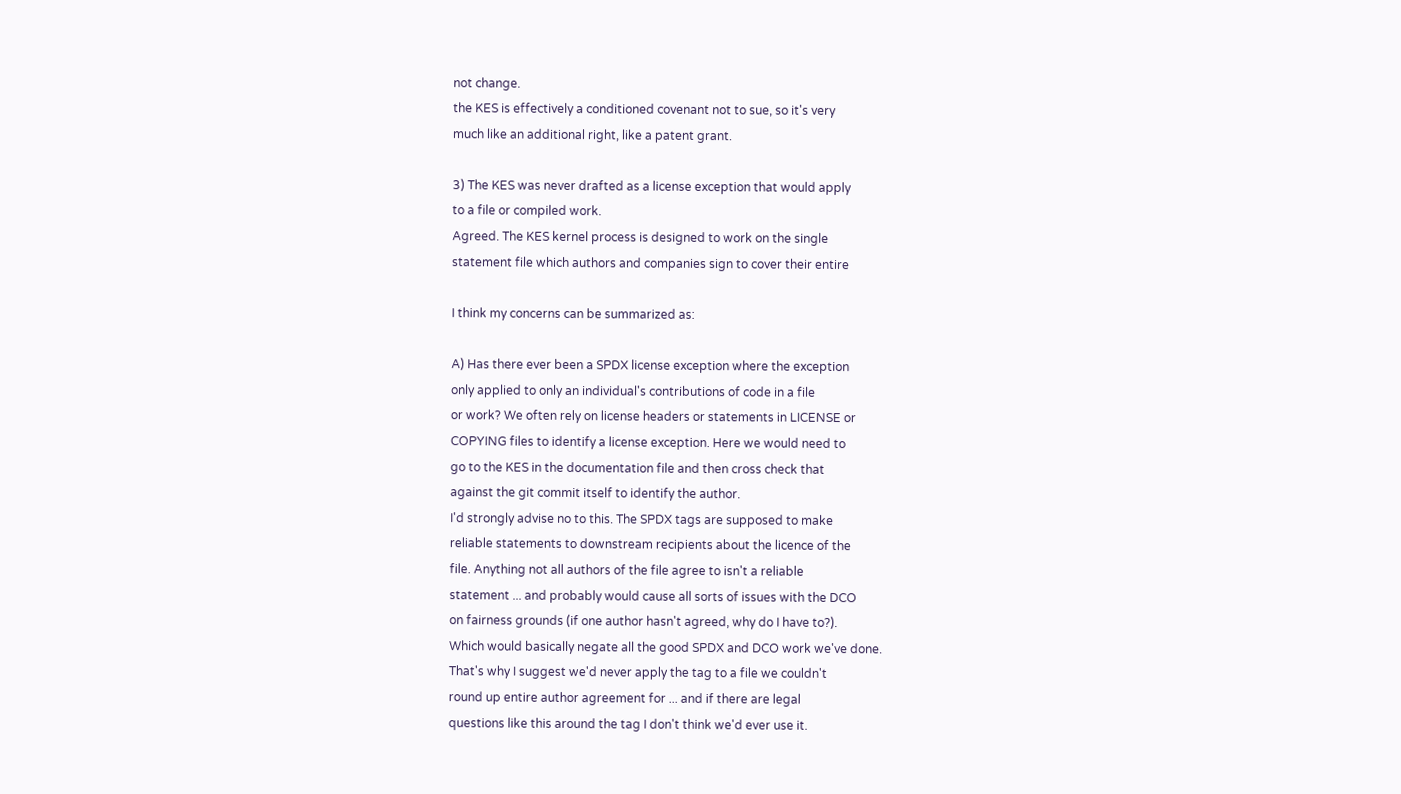not change.
the KES is effectively a conditioned covenant not to sue, so it's very
much like an additional right, like a patent grant.

3) The KES was never drafted as a license exception that would apply
to a file or compiled work.
Agreed. The KES kernel process is designed to work on the single
statement file which authors and companies sign to cover their entire

I think my concerns can be summarized as:

A) Has there ever been a SPDX license exception where the exception
only applied to only an individual's contributions of code in a file
or work? We often rely on license headers or statements in LICENSE or
COPYING files to identify a license exception. Here we would need to
go to the KES in the documentation file and then cross check that
against the git commit itself to identify the author.
I'd strongly advise no to this. The SPDX tags are supposed to make
reliable statements to downstream recipients about the licence of the
file. Anything not all authors of the file agree to isn't a reliable
statement ... and probably would cause all sorts of issues with the DCO
on fairness grounds (if one author hasn't agreed, why do I have to?).
Which would basically negate all the good SPDX and DCO work we've done.
That's why I suggest we'd never apply the tag to a file we couldn't
round up entire author agreement for ... and if there are legal
questions like this around the tag I don't think we'd ever use it.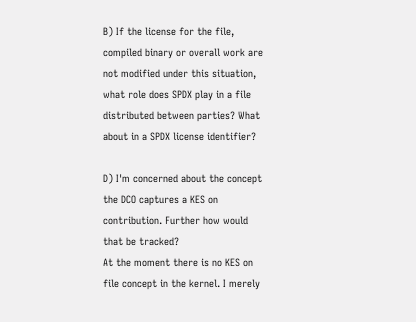B) If the license for the file, compiled binary or overall work are
not modified under this situation, what role does SPDX play in a file
distributed between parties? What about in a SPDX license identifier?

D) I'm concerned about the concept the DCO captures a KES on
contribution. Further how would that be tracked?
At the moment there is no KES on file concept in the kernel. I merely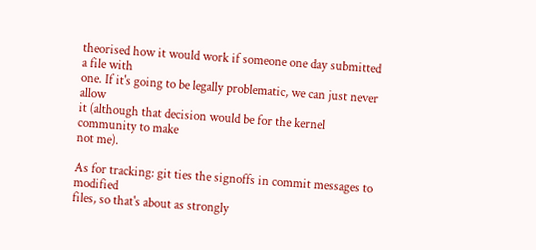theorised how it would work if someone one day submitted a file with
one. If it's going to be legally problematic, we can just never allow
it (although that decision would be for the kernel community to make
not me).

As for tracking: git ties the signoffs in commit messages to modified
files, so that's about as strongly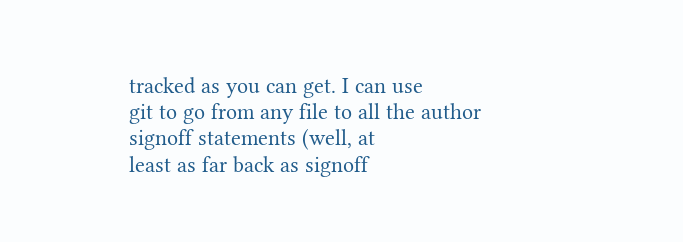tracked as you can get. I can use
git to go from any file to all the author signoff statements (well, at
least as far back as signoff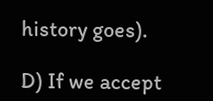history goes).

D) If we accept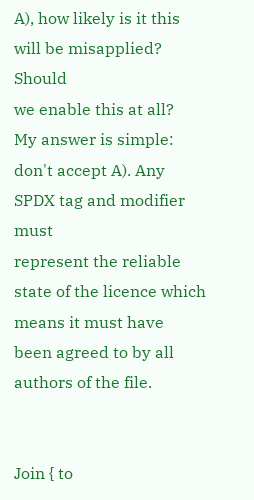A), how likely is it this will be misapplied? Should
we enable this at all?
My answer is simple: don't accept A). Any SPDX tag and modifier must
represent the reliable state of the licence which means it must have
been agreed to by all authors of the file.


Join { to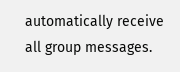automatically receive all group messages.